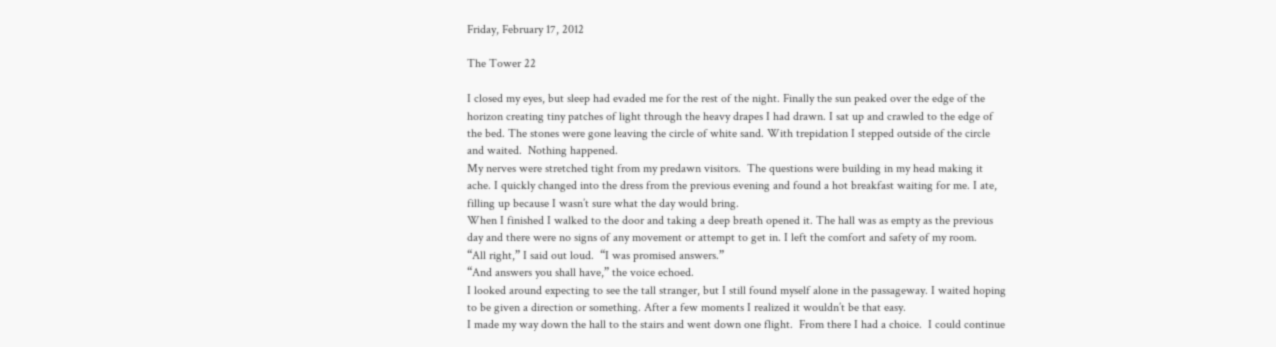Friday, February 17, 2012

The Tower 22

I closed my eyes, but sleep had evaded me for the rest of the night. Finally the sun peaked over the edge of the horizon creating tiny patches of light through the heavy drapes I had drawn. I sat up and crawled to the edge of the bed. The stones were gone leaving the circle of white sand. With trepidation I stepped outside of the circle and waited.  Nothing happened.
My nerves were stretched tight from my predawn visitors.  The questions were building in my head making it ache. I quickly changed into the dress from the previous evening and found a hot breakfast waiting for me. I ate, filling up because I wasn’t sure what the day would bring.
When I finished I walked to the door and taking a deep breath opened it. The hall was as empty as the previous day and there were no signs of any movement or attempt to get in. I left the comfort and safety of my room.
“All right,” I said out loud.  “I was promised answers.”
“And answers you shall have,” the voice echoed.
I looked around expecting to see the tall stranger, but I still found myself alone in the passageway. I waited hoping to be given a direction or something. After a few moments I realized it wouldn’t be that easy.
I made my way down the hall to the stairs and went down one flight.  From there I had a choice.  I could continue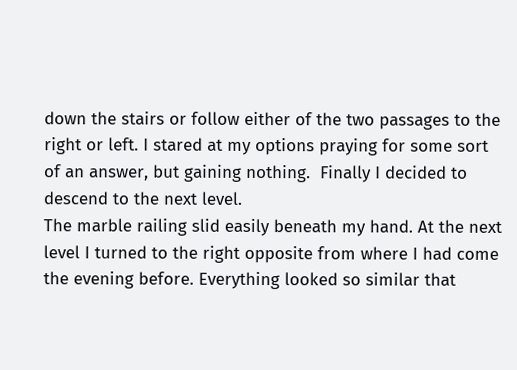down the stairs or follow either of the two passages to the right or left. I stared at my options praying for some sort of an answer, but gaining nothing.  Finally I decided to descend to the next level.
The marble railing slid easily beneath my hand. At the next level I turned to the right opposite from where I had come the evening before. Everything looked so similar that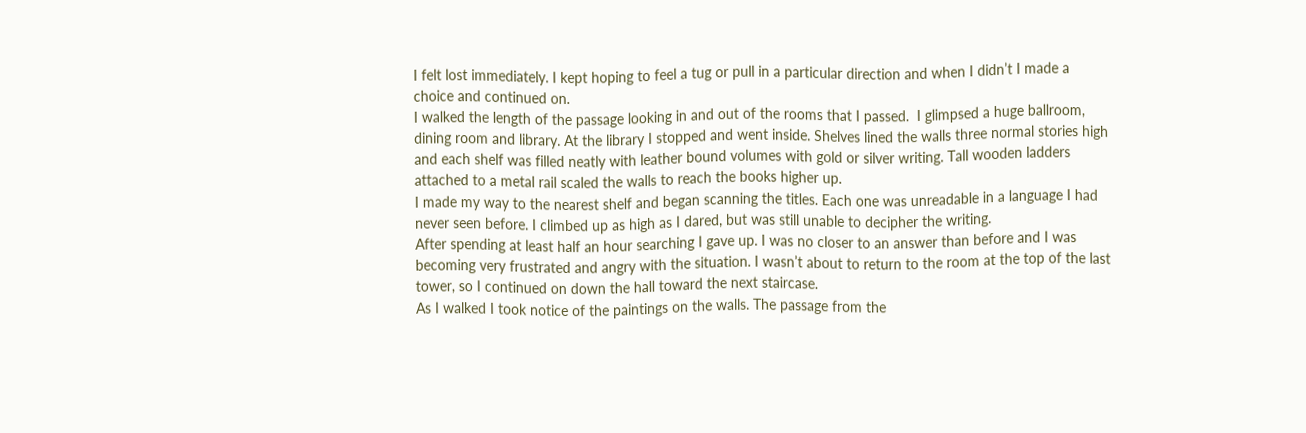I felt lost immediately. I kept hoping to feel a tug or pull in a particular direction and when I didn’t I made a choice and continued on.
I walked the length of the passage looking in and out of the rooms that I passed.  I glimpsed a huge ballroom, dining room and library. At the library I stopped and went inside. Shelves lined the walls three normal stories high and each shelf was filled neatly with leather bound volumes with gold or silver writing. Tall wooden ladders attached to a metal rail scaled the walls to reach the books higher up.
I made my way to the nearest shelf and began scanning the titles. Each one was unreadable in a language I had never seen before. I climbed up as high as I dared, but was still unable to decipher the writing.
After spending at least half an hour searching I gave up. I was no closer to an answer than before and I was becoming very frustrated and angry with the situation. I wasn’t about to return to the room at the top of the last tower, so I continued on down the hall toward the next staircase.
As I walked I took notice of the paintings on the walls. The passage from the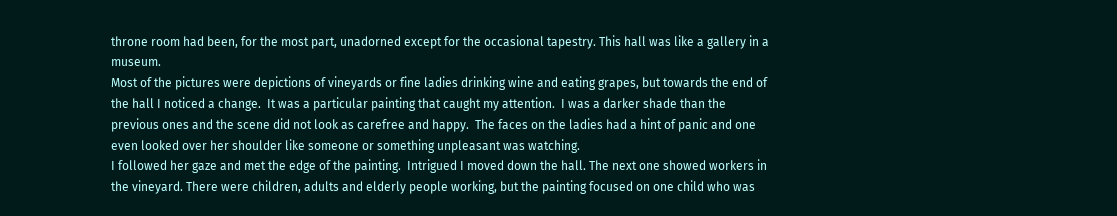throne room had been, for the most part, unadorned except for the occasional tapestry. This hall was like a gallery in a museum.
Most of the pictures were depictions of vineyards or fine ladies drinking wine and eating grapes, but towards the end of the hall I noticed a change.  It was a particular painting that caught my attention.  I was a darker shade than the previous ones and the scene did not look as carefree and happy.  The faces on the ladies had a hint of panic and one even looked over her shoulder like someone or something unpleasant was watching.
I followed her gaze and met the edge of the painting.  Intrigued I moved down the hall. The next one showed workers in the vineyard. There were children, adults and elderly people working, but the painting focused on one child who was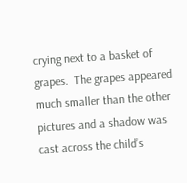crying next to a basket of grapes.  The grapes appeared much smaller than the other pictures and a shadow was cast across the child’s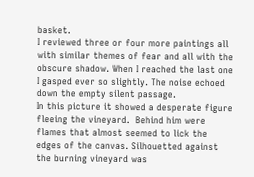basket.
I reviewed three or four more paintings all with similar themes of fear and all with the obscure shadow. When I reached the last one I gasped ever so slightly. The noise echoed down the empty silent passage.
In this picture it showed a desperate figure fleeing the vineyard.  Behind him were flames that almost seemed to lick the edges of the canvas. Silhouetted against the burning vineyard was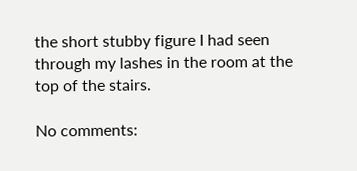the short stubby figure I had seen through my lashes in the room at the top of the stairs.

No comments: